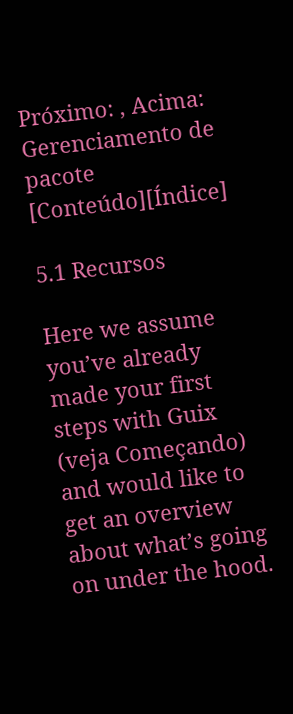Próximo: , Acima: Gerenciamento de pacote   [Conteúdo][Índice]

5.1 Recursos

Here we assume you’ve already made your first steps with Guix (veja Começando) and would like to get an overview about what’s going on under the hood.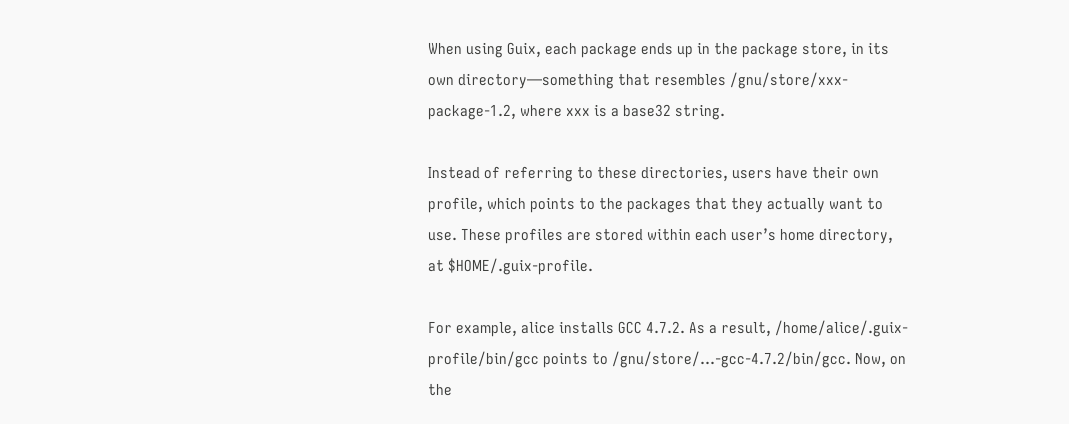When using Guix, each package ends up in the package store, in its own directory—something that resembles /gnu/store/xxx-package-1.2, where xxx is a base32 string.

Instead of referring to these directories, users have their own profile, which points to the packages that they actually want to use. These profiles are stored within each user’s home directory, at $HOME/.guix-profile.

For example, alice installs GCC 4.7.2. As a result, /home/alice/.guix-profile/bin/gcc points to /gnu/store/…-gcc-4.7.2/bin/gcc. Now, on the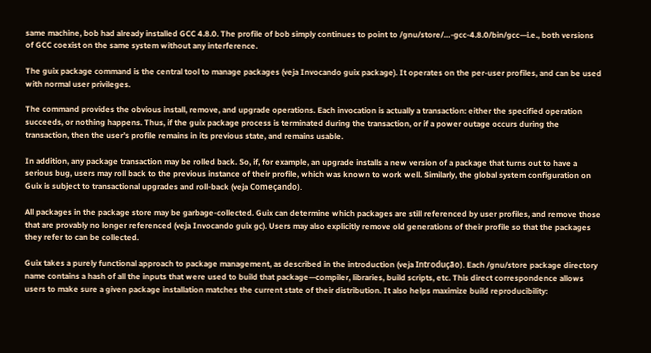same machine, bob had already installed GCC 4.8.0. The profile of bob simply continues to point to /gnu/store/…-gcc-4.8.0/bin/gcc—i.e., both versions of GCC coexist on the same system without any interference.

The guix package command is the central tool to manage packages (veja Invocando guix package). It operates on the per-user profiles, and can be used with normal user privileges.

The command provides the obvious install, remove, and upgrade operations. Each invocation is actually a transaction: either the specified operation succeeds, or nothing happens. Thus, if the guix package process is terminated during the transaction, or if a power outage occurs during the transaction, then the user’s profile remains in its previous state, and remains usable.

In addition, any package transaction may be rolled back. So, if, for example, an upgrade installs a new version of a package that turns out to have a serious bug, users may roll back to the previous instance of their profile, which was known to work well. Similarly, the global system configuration on Guix is subject to transactional upgrades and roll-back (veja Começando).

All packages in the package store may be garbage-collected. Guix can determine which packages are still referenced by user profiles, and remove those that are provably no longer referenced (veja Invocando guix gc). Users may also explicitly remove old generations of their profile so that the packages they refer to can be collected.

Guix takes a purely functional approach to package management, as described in the introduction (veja Introdução). Each /gnu/store package directory name contains a hash of all the inputs that were used to build that package—compiler, libraries, build scripts, etc. This direct correspondence allows users to make sure a given package installation matches the current state of their distribution. It also helps maximize build reproducibility: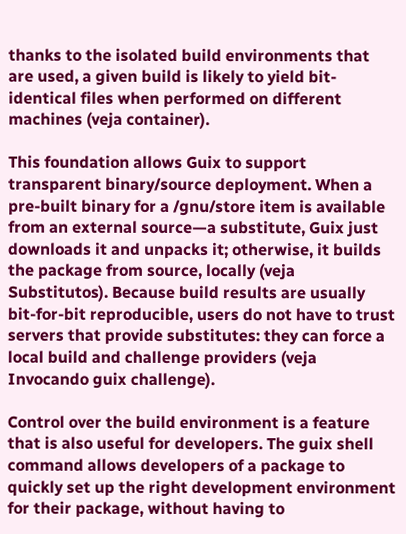thanks to the isolated build environments that are used, a given build is likely to yield bit-identical files when performed on different machines (veja container).

This foundation allows Guix to support transparent binary/source deployment. When a pre-built binary for a /gnu/store item is available from an external source—a substitute, Guix just downloads it and unpacks it; otherwise, it builds the package from source, locally (veja Substitutos). Because build results are usually bit-for-bit reproducible, users do not have to trust servers that provide substitutes: they can force a local build and challenge providers (veja Invocando guix challenge).

Control over the build environment is a feature that is also useful for developers. The guix shell command allows developers of a package to quickly set up the right development environment for their package, without having to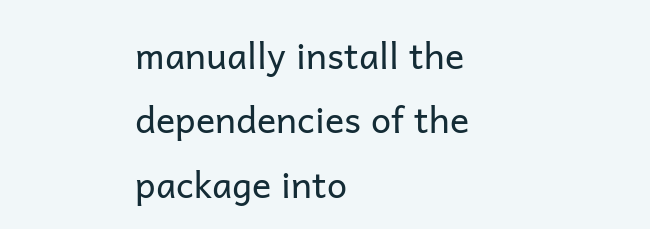manually install the dependencies of the package into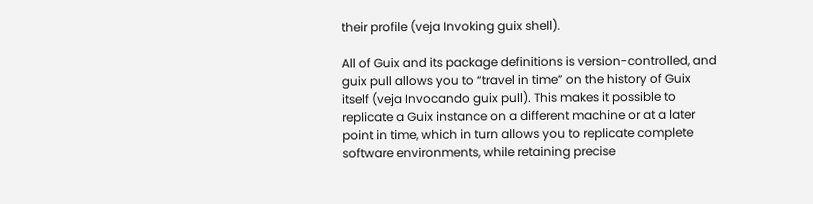their profile (veja Invoking guix shell).

All of Guix and its package definitions is version-controlled, and guix pull allows you to “travel in time” on the history of Guix itself (veja Invocando guix pull). This makes it possible to replicate a Guix instance on a different machine or at a later point in time, which in turn allows you to replicate complete software environments, while retaining precise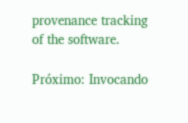provenance tracking of the software.

Próximo: Invocando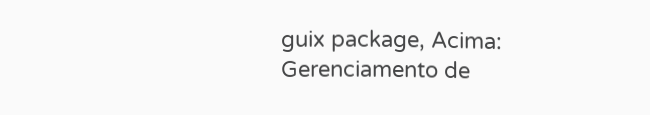guix package, Acima: Gerenciamento de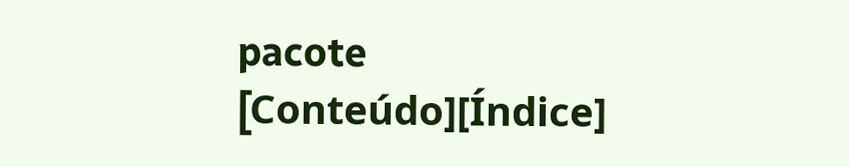pacote   [Conteúdo][Índice]